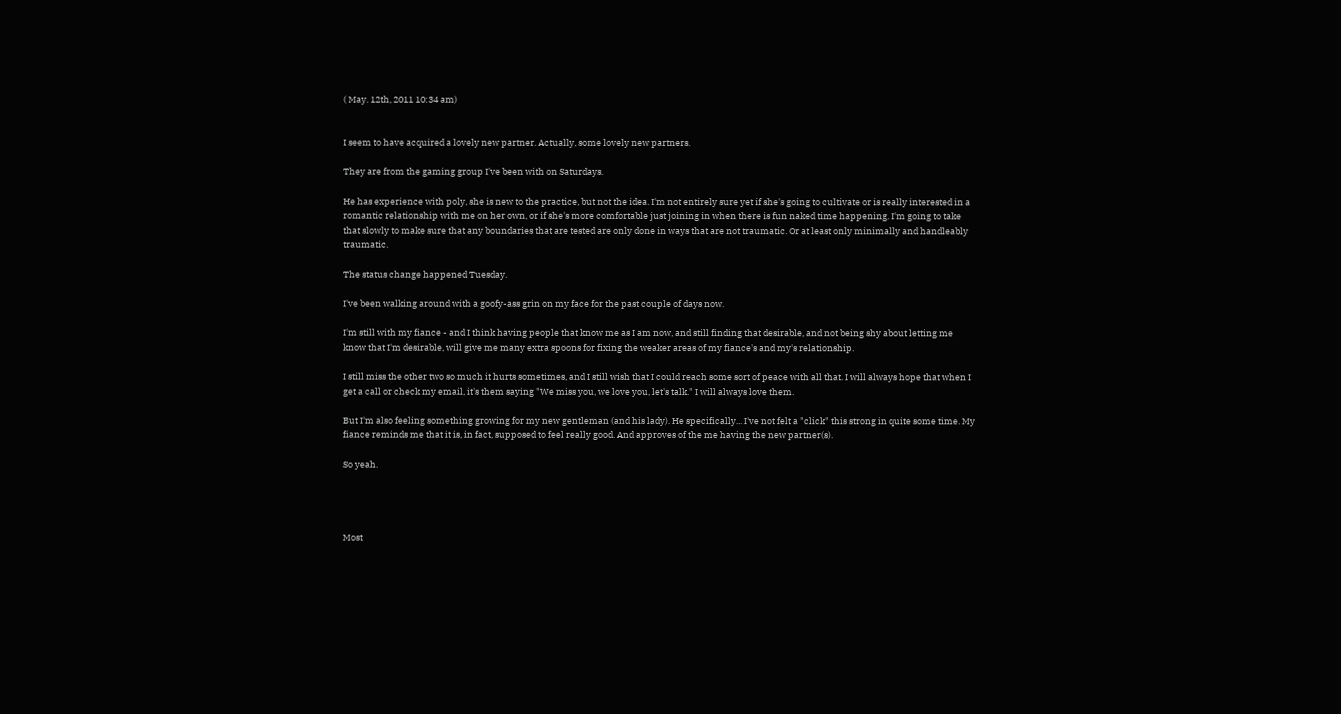( May. 12th, 2011 10:34 am)


I seem to have acquired a lovely new partner. Actually, some lovely new partners.

They are from the gaming group I've been with on Saturdays.

He has experience with poly, she is new to the practice, but not the idea. I'm not entirely sure yet if she's going to cultivate or is really interested in a romantic relationship with me on her own, or if she's more comfortable just joining in when there is fun naked time happening. I'm going to take that slowly to make sure that any boundaries that are tested are only done in ways that are not traumatic. Or at least only minimally and handleably traumatic.

The status change happened Tuesday.

I've been walking around with a goofy-ass grin on my face for the past couple of days now.

I'm still with my fiance - and I think having people that know me as I am now, and still finding that desirable, and not being shy about letting me know that I'm desirable, will give me many extra spoons for fixing the weaker areas of my fiance's and my's relationship.

I still miss the other two so much it hurts sometimes, and I still wish that I could reach some sort of peace with all that. I will always hope that when I get a call or check my email, it's them saying "We miss you, we love you, let's talk." I will always love them.

But I'm also feeling something growing for my new gentleman (and his lady). He specifically... I've not felt a "click" this strong in quite some time. My fiance reminds me that it is, in fact, supposed to feel really good. And approves of the me having the new partner(s).

So yeah.




Most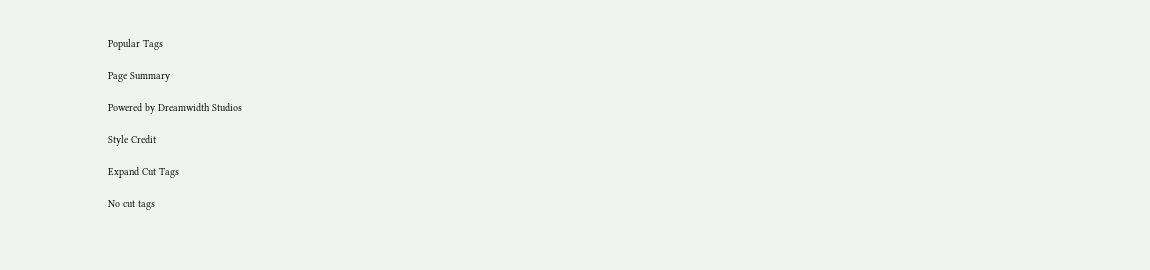Popular Tags

Page Summary

Powered by Dreamwidth Studios

Style Credit

Expand Cut Tags

No cut tags